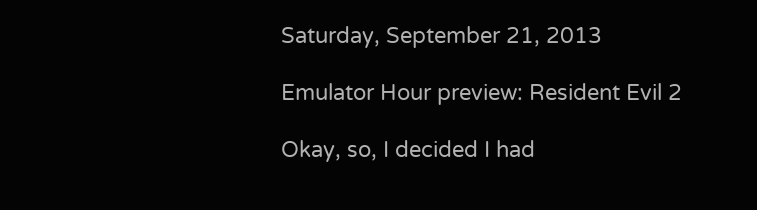Saturday, September 21, 2013

Emulator Hour preview: Resident Evil 2

Okay, so, I decided I had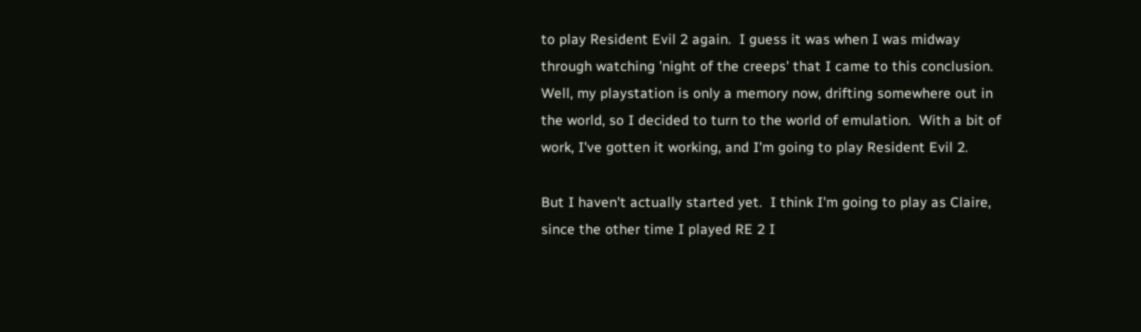to play Resident Evil 2 again.  I guess it was when I was midway through watching 'night of the creeps' that I came to this conclusion.  Well, my playstation is only a memory now, drifting somewhere out in the world, so I decided to turn to the world of emulation.  With a bit of work, I've gotten it working, and I'm going to play Resident Evil 2.

But I haven't actually started yet.  I think I'm going to play as Claire, since the other time I played RE 2 I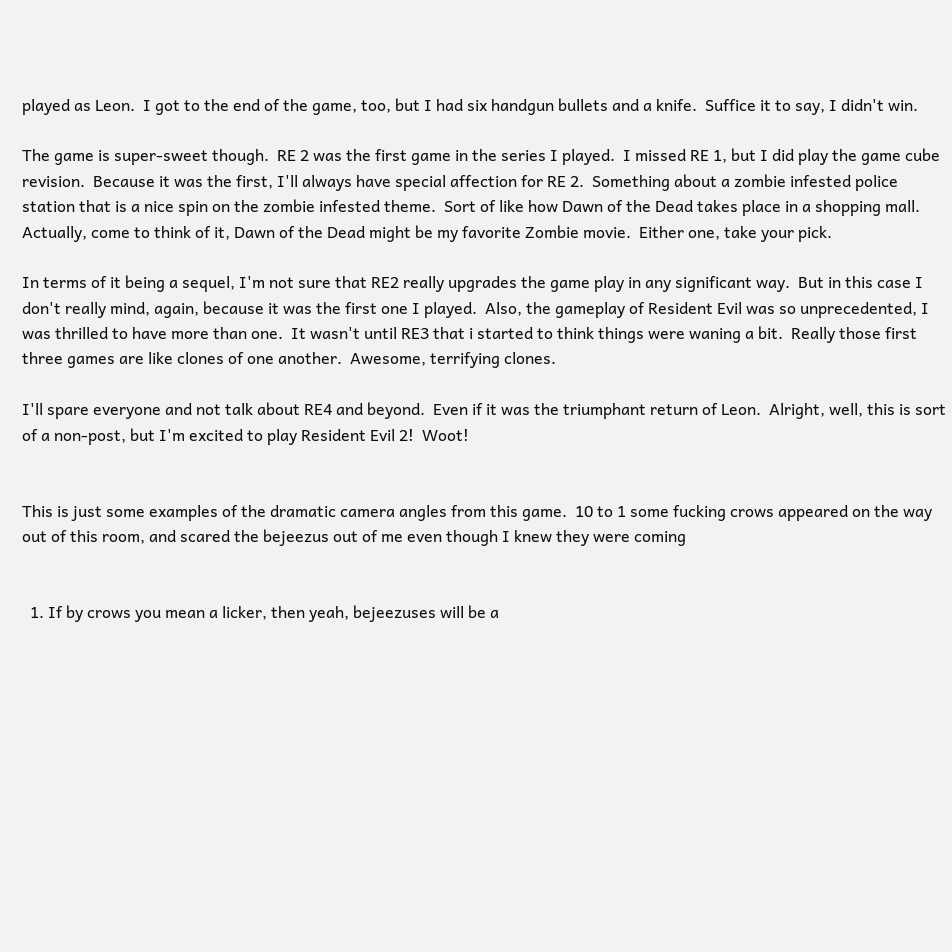played as Leon.  I got to the end of the game, too, but I had six handgun bullets and a knife.  Suffice it to say, I didn't win.

The game is super-sweet though.  RE 2 was the first game in the series I played.  I missed RE 1, but I did play the game cube revision.  Because it was the first, I'll always have special affection for RE 2.  Something about a zombie infested police station that is a nice spin on the zombie infested theme.  Sort of like how Dawn of the Dead takes place in a shopping mall.  Actually, come to think of it, Dawn of the Dead might be my favorite Zombie movie.  Either one, take your pick.

In terms of it being a sequel, I'm not sure that RE2 really upgrades the game play in any significant way.  But in this case I don't really mind, again, because it was the first one I played.  Also, the gameplay of Resident Evil was so unprecedented, I was thrilled to have more than one.  It wasn't until RE3 that i started to think things were waning a bit.  Really those first three games are like clones of one another.  Awesome, terrifying clones.

I'll spare everyone and not talk about RE4 and beyond.  Even if it was the triumphant return of Leon.  Alright, well, this is sort of a non-post, but I'm excited to play Resident Evil 2!  Woot!


This is just some examples of the dramatic camera angles from this game.  10 to 1 some fucking crows appeared on the way out of this room, and scared the bejeezus out of me even though I knew they were coming


  1. If by crows you mean a licker, then yeah, bejeezuses will be a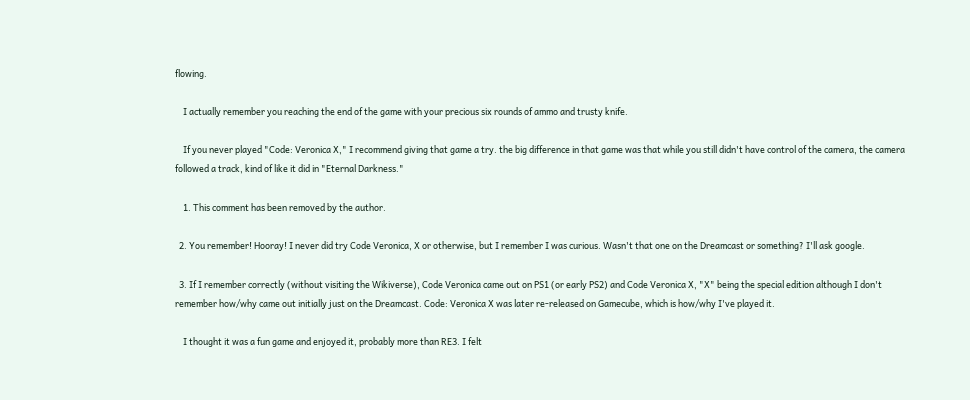flowing.

    I actually remember you reaching the end of the game with your precious six rounds of ammo and trusty knife.

    If you never played "Code: Veronica X," I recommend giving that game a try. the big difference in that game was that while you still didn't have control of the camera, the camera followed a track, kind of like it did in "Eternal Darkness."

    1. This comment has been removed by the author.

  2. You remember! Hooray! I never did try Code Veronica, X or otherwise, but I remember I was curious. Wasn't that one on the Dreamcast or something? I'll ask google.

  3. If I remember correctly (without visiting the Wikiverse), Code Veronica came out on PS1 (or early PS2) and Code Veronica X, "X" being the special edition although I don't remember how/why came out initially just on the Dreamcast. Code: Veronica X was later re-released on Gamecube, which is how/why I've played it.

    I thought it was a fun game and enjoyed it, probably more than RE3. I felt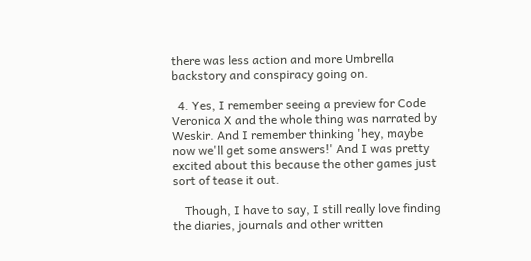there was less action and more Umbrella backstory and conspiracy going on.

  4. Yes, I remember seeing a preview for Code Veronica X and the whole thing was narrated by Weskir. And I remember thinking 'hey, maybe now we'll get some answers!' And I was pretty excited about this because the other games just sort of tease it out.

    Though, I have to say, I still really love finding the diaries, journals and other written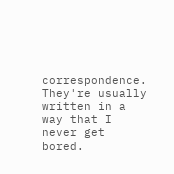correspondence. They're usually written in a way that I never get bored.